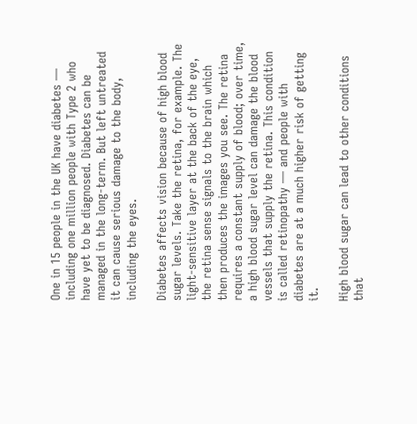One in 15 people in the UK have diabetes — including one million people with Type 2 who have yet to be diagnosed. Diabetes can be managed in the long-term. But left untreated it can cause serious damage to the body, including the eyes.

Diabetes affects vision because of high blood sugar levels. Take the retina, for example. The light-sensitive layer at the back of the eye, the retina sense signals to the brain which then produces the images you see. The retina requires a constant supply of blood; over time, a high blood sugar level can damage the blood vessels that supply the retina. This condition is called retinopathy — and people with diabetes are at a much higher risk of getting it.

High blood sugar can lead to other conditions that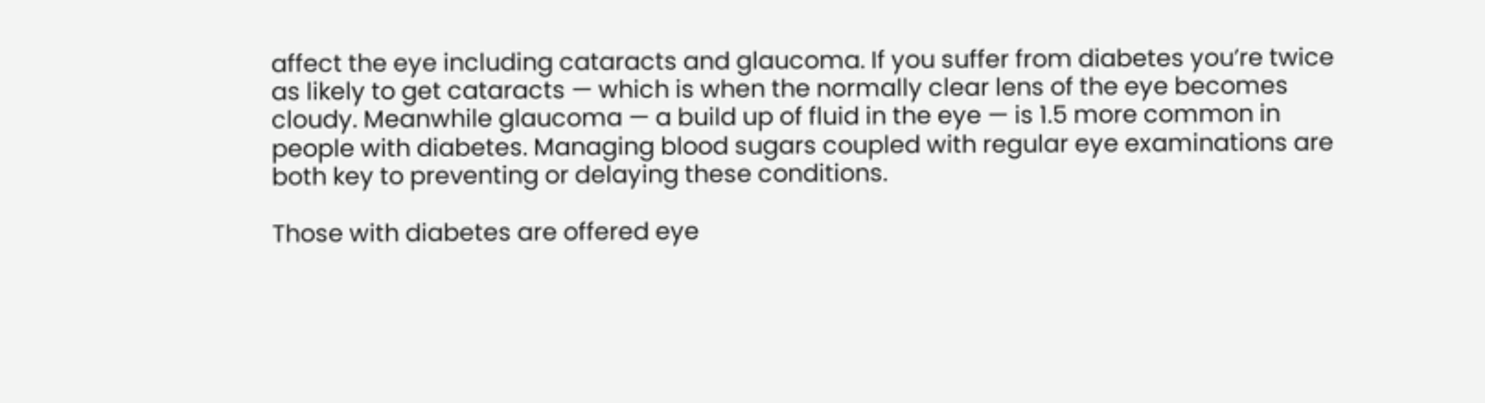affect the eye including cataracts and glaucoma. If you suffer from diabetes you’re twice as likely to get cataracts — which is when the normally clear lens of the eye becomes cloudy. Meanwhile glaucoma — a build up of fluid in the eye — is 1.5 more common in people with diabetes. Managing blood sugars coupled with regular eye examinations are both key to preventing or delaying these conditions.

Those with diabetes are offered eye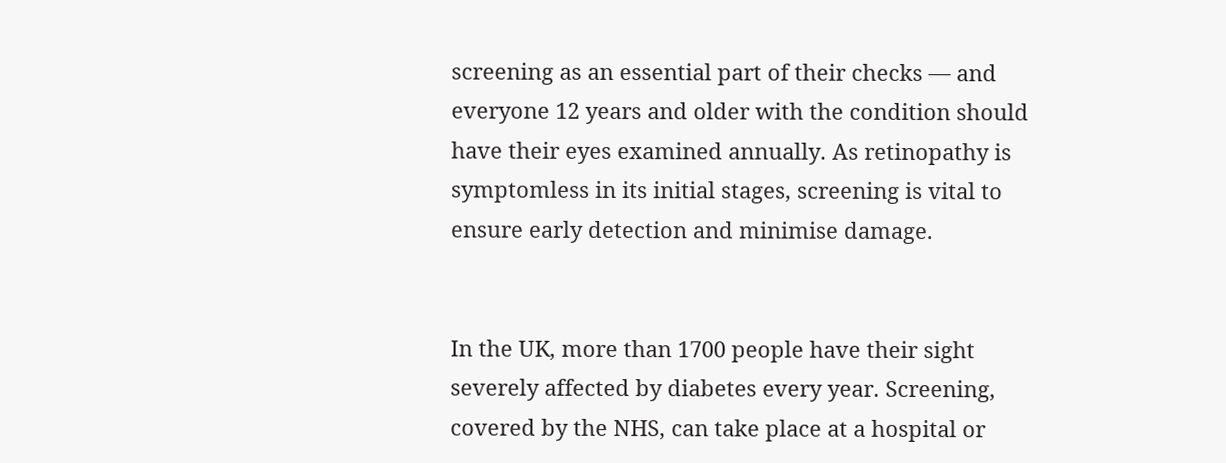screening as an essential part of their checks — and everyone 12 years and older with the condition should have their eyes examined annually. As retinopathy is symptomless in its initial stages, screening is vital to ensure early detection and minimise damage.


In the UK, more than 1700 people have their sight severely affected by diabetes every year. Screening, covered by the NHS, can take place at a hospital or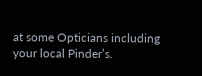at some Opticians including your local Pinder’s.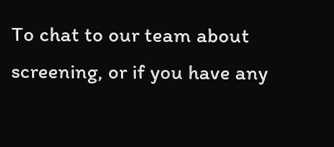To chat to our team about screening, or if you have any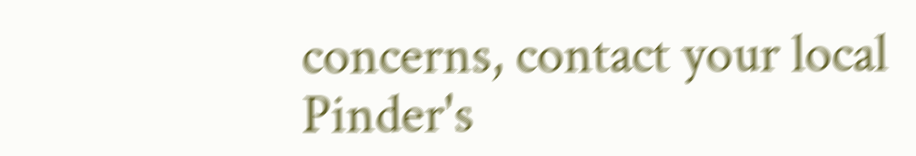concerns, contact your local Pinder's